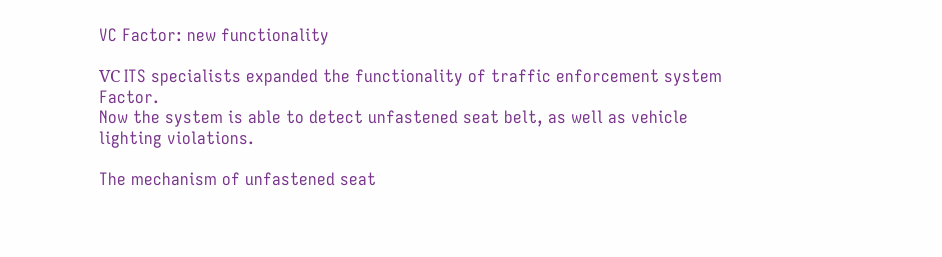VC Factor: new functionality

VС ITS specialists expanded the functionality of traffic enforcement system Factor.
Now the system is able to detect unfastened seat belt, as well as vehicle lighting violations.

The mechanism of unfastened seat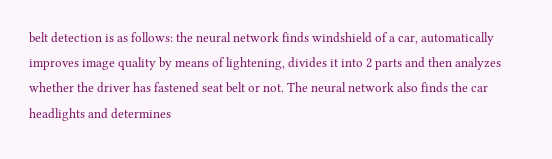belt detection is as follows: the neural network finds windshield of a car, automatically improves image quality by means of lightening, divides it into 2 parts and then analyzes whether the driver has fastened seat belt or not. The neural network also finds the car headlights and determines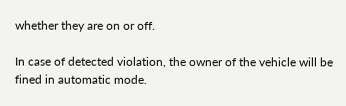whether they are on or off.

In case of detected violation, the owner of the vehicle will be fined in automatic mode.